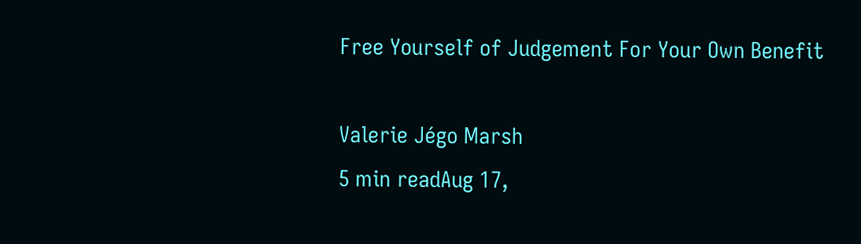Free Yourself of Judgement For Your Own Benefit

Valerie Jégo Marsh
5 min readAug 17,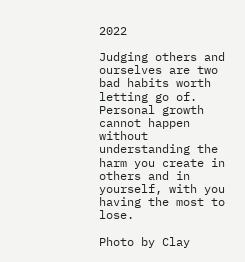2022

Judging others and ourselves are two bad habits worth letting go of. Personal growth cannot happen without understanding the harm you create in others and in yourself, with you having the most to lose.

Photo by Clay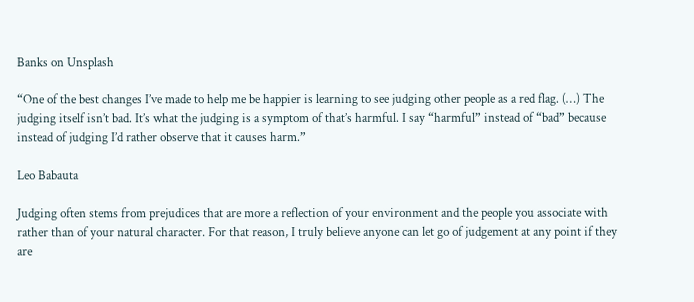Banks on Unsplash

“One of the best changes I’ve made to help me be happier is learning to see judging other people as a red flag. (…) The judging itself isn’t bad. It’s what the judging is a symptom of that’s harmful. I say “harmful” instead of “bad” because instead of judging I’d rather observe that it causes harm.”

Leo Babauta

Judging often stems from prejudices that are more a reflection of your environment and the people you associate with rather than of your natural character. For that reason, I truly believe anyone can let go of judgement at any point if they are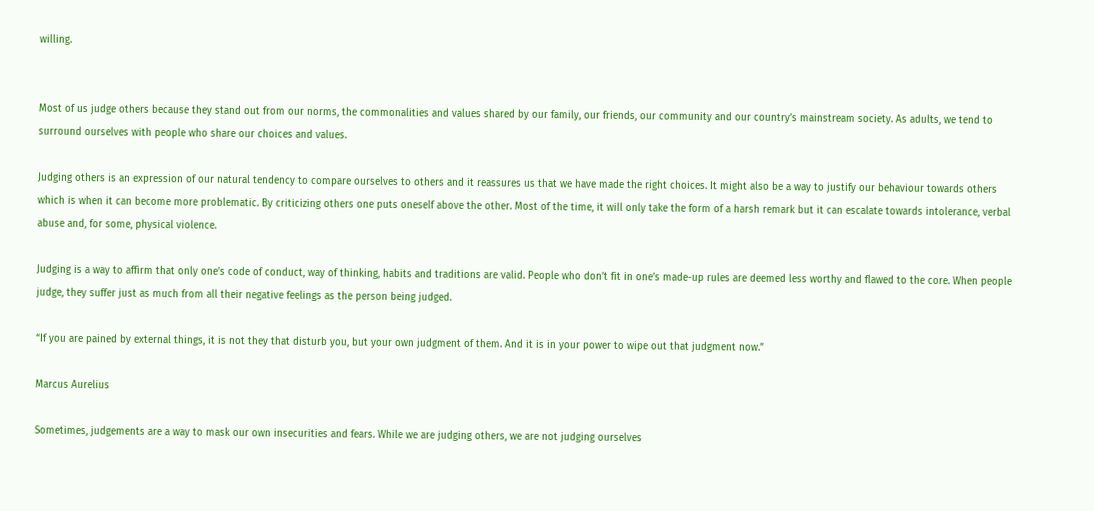willing.


Most of us judge others because they stand out from our norms, the commonalities and values shared by our family, our friends, our community and our country’s mainstream society. As adults, we tend to surround ourselves with people who share our choices and values.

Judging others is an expression of our natural tendency to compare ourselves to others and it reassures us that we have made the right choices. It might also be a way to justify our behaviour towards others which is when it can become more problematic. By criticizing others one puts oneself above the other. Most of the time, it will only take the form of a harsh remark but it can escalate towards intolerance, verbal abuse and, for some, physical violence.

Judging is a way to affirm that only one’s code of conduct, way of thinking, habits and traditions are valid. People who don’t fit in one’s made-up rules are deemed less worthy and flawed to the core. When people judge, they suffer just as much from all their negative feelings as the person being judged.

“If you are pained by external things, it is not they that disturb you, but your own judgment of them. And it is in your power to wipe out that judgment now.”

Marcus Aurelius

Sometimes, judgements are a way to mask our own insecurities and fears. While we are judging others, we are not judging ourselves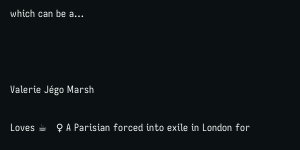which can be a…



Valerie Jégo Marsh

Loves ☕   ♀ A Parisian forced into exile in London for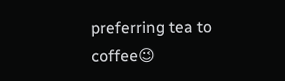preferring tea to coffee😉